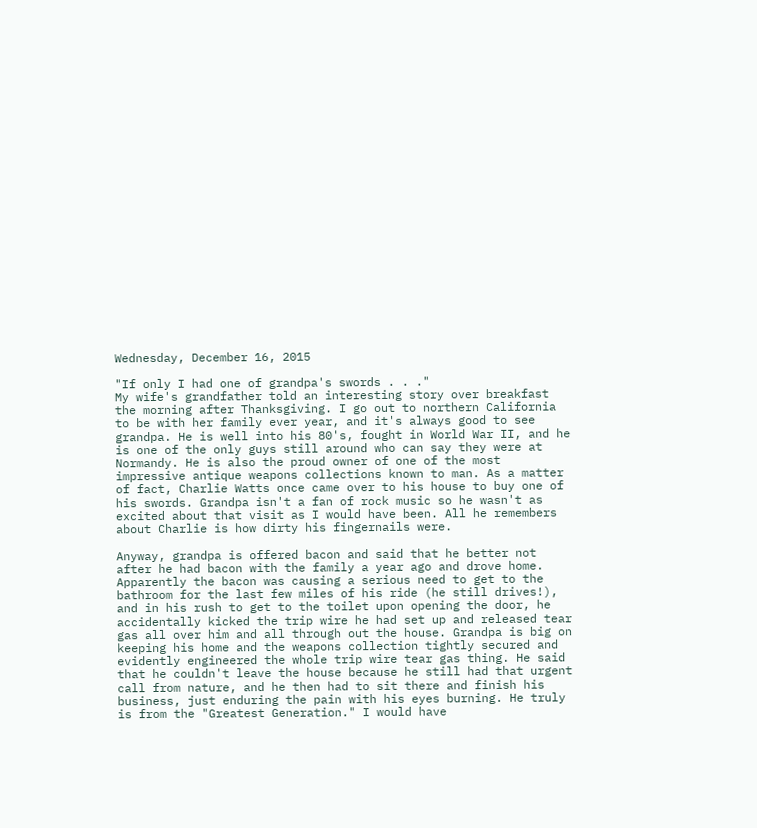Wednesday, December 16, 2015

"If only I had one of grandpa's swords . . ."
My wife's grandfather told an interesting story over breakfast the morning after Thanksgiving. I go out to northern California to be with her family ever year, and it's always good to see grandpa. He is well into his 80's, fought in World War II, and he is one of the only guys still around who can say they were at Normandy. He is also the proud owner of one of the most impressive antique weapons collections known to man. As a matter of fact, Charlie Watts once came over to his house to buy one of his swords. Grandpa isn't a fan of rock music so he wasn't as excited about that visit as I would have been. All he remembers about Charlie is how dirty his fingernails were.

Anyway, grandpa is offered bacon and said that he better not after he had bacon with the family a year ago and drove home. Apparently the bacon was causing a serious need to get to the bathroom for the last few miles of his ride (he still drives!), and in his rush to get to the toilet upon opening the door, he accidentally kicked the trip wire he had set up and released tear gas all over him and all through out the house. Grandpa is big on keeping his home and the weapons collection tightly secured and evidently engineered the whole trip wire tear gas thing. He said that he couldn't leave the house because he still had that urgent call from nature, and he then had to sit there and finish his business, just enduring the pain with his eyes burning. He truly is from the "Greatest Generation." I would have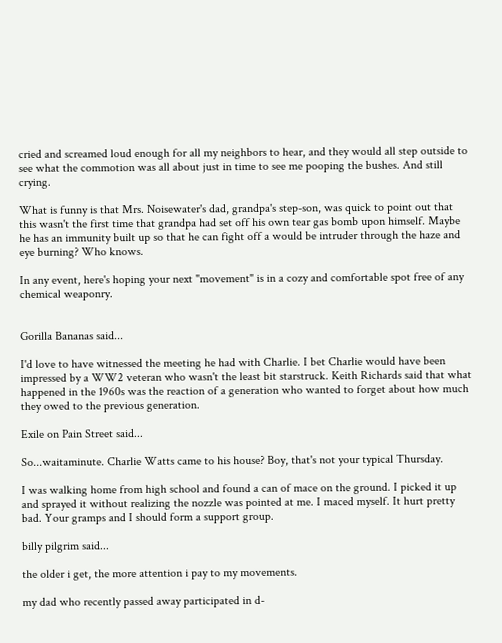cried and screamed loud enough for all my neighbors to hear, and they would all step outside to see what the commotion was all about just in time to see me pooping the bushes. And still crying.

What is funny is that Mrs. Noisewater's dad, grandpa's step-son, was quick to point out that this wasn't the first time that grandpa had set off his own tear gas bomb upon himself. Maybe he has an immunity built up so that he can fight off a would be intruder through the haze and eye burning? Who knows.

In any event, here's hoping your next "movement" is in a cozy and comfortable spot free of any chemical weaponry.


Gorilla Bananas said...

I'd love to have witnessed the meeting he had with Charlie. I bet Charlie would have been impressed by a WW2 veteran who wasn't the least bit starstruck. Keith Richards said that what happened in the 1960s was the reaction of a generation who wanted to forget about how much they owed to the previous generation.

Exile on Pain Street said...

So...waitaminute. Charlie Watts came to his house? Boy, that's not your typical Thursday.

I was walking home from high school and found a can of mace on the ground. I picked it up and sprayed it without realizing the nozzle was pointed at me. I maced myself. It hurt pretty bad. Your gramps and I should form a support group.

billy pilgrim said...

the older i get, the more attention i pay to my movements.

my dad who recently passed away participated in d-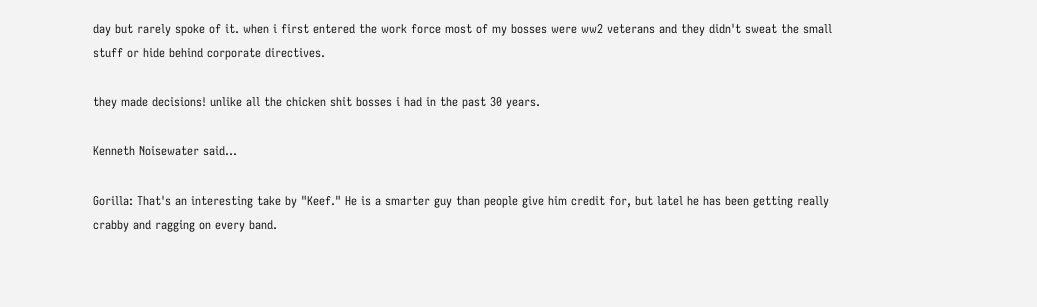day but rarely spoke of it. when i first entered the work force most of my bosses were ww2 veterans and they didn't sweat the small stuff or hide behind corporate directives.

they made decisions! unlike all the chicken shit bosses i had in the past 30 years.

Kenneth Noisewater said...

Gorilla: That's an interesting take by "Keef." He is a smarter guy than people give him credit for, but latel he has been getting really crabby and ragging on every band.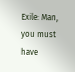Exile: Man, you must have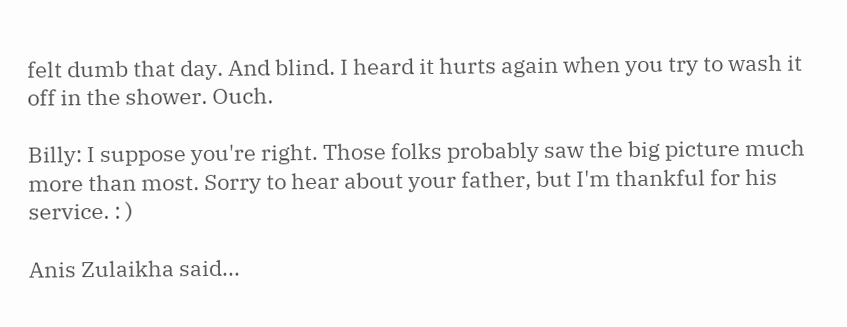felt dumb that day. And blind. I heard it hurts again when you try to wash it off in the shower. Ouch.

Billy: I suppose you're right. Those folks probably saw the big picture much more than most. Sorry to hear about your father, but I'm thankful for his service. : )

Anis Zulaikha said...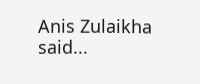Anis Zulaikha said...